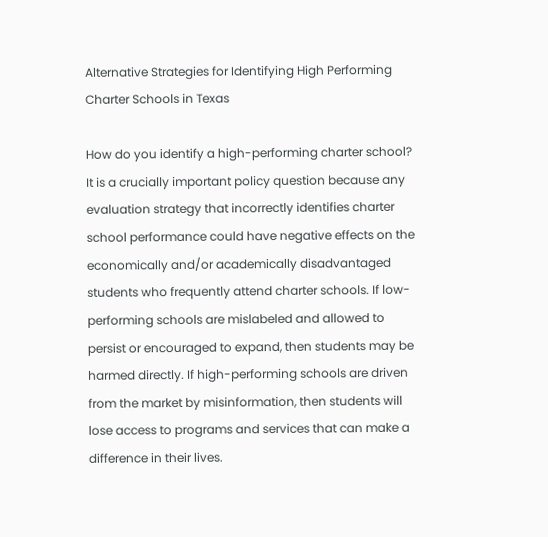Alternative Strategies for Identifying High Performing Charter Schools in Texas

How do you identify a high-performing charter school? It is a crucially important policy question because any evaluation strategy that incorrectly identifies charter school performance could have negative effects on the economically and/or academically disadvantaged students who frequently attend charter schools. If low-performing schools are mislabeled and allowed to persist or encouraged to expand, then students may be harmed directly. If high-performing schools are driven from the market by misinformation, then students will lose access to programs and services that can make a difference in their lives.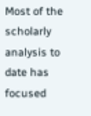Most of the scholarly analysis to date has focused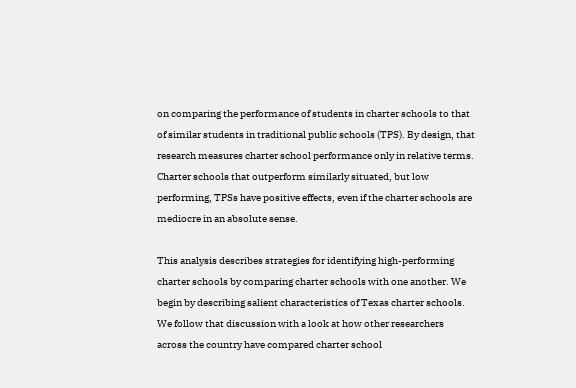on comparing the performance of students in charter schools to that of similar students in traditional public schools (TPS). By design, that research measures charter school performance only in relative terms. Charter schools that outperform similarly situated, but low performing, TPSs have positive effects, even if the charter schools are mediocre in an absolute sense.

This analysis describes strategies for identifying high-performing charter schools by comparing charter schools with one another. We begin by describing salient characteristics of Texas charter schools. We follow that discussion with a look at how other researchers across the country have compared charter school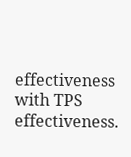effectiveness with TPS effectiveness.